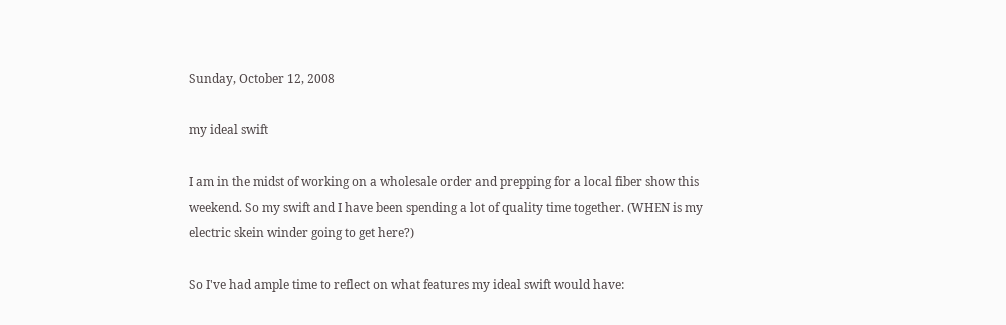Sunday, October 12, 2008

my ideal swift

I am in the midst of working on a wholesale order and prepping for a local fiber show this weekend. So my swift and I have been spending a lot of quality time together. (WHEN is my electric skein winder going to get here?)

So I've had ample time to reflect on what features my ideal swift would have: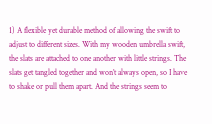1) A flexible yet durable method of allowing the swift to adjust to different sizes. With my wooden umbrella swift, the slats are attached to one another with little strings. The slats get tangled together and won’t always open, so I have to shake or pull them apart. And the strings seem to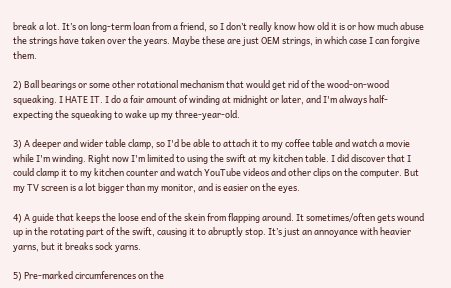break a lot. It’s on long-term loan from a friend, so I don’t really know how old it is or how much abuse the strings have taken over the years. Maybe these are just OEM strings, in which case I can forgive them.

2) Ball bearings or some other rotational mechanism that would get rid of the wood-on-wood squeaking. I HATE IT. I do a fair amount of winding at midnight or later, and I'm always half-expecting the squeaking to wake up my three-year-old.

3) A deeper and wider table clamp, so I'd be able to attach it to my coffee table and watch a movie while I'm winding. Right now I'm limited to using the swift at my kitchen table. I did discover that I could clamp it to my kitchen counter and watch YouTube videos and other clips on the computer. But my TV screen is a lot bigger than my monitor, and is easier on the eyes.

4) A guide that keeps the loose end of the skein from flapping around. It sometimes/often gets wound up in the rotating part of the swift, causing it to abruptly stop. It’s just an annoyance with heavier yarns, but it breaks sock yarns.

5) Pre-marked circumferences on the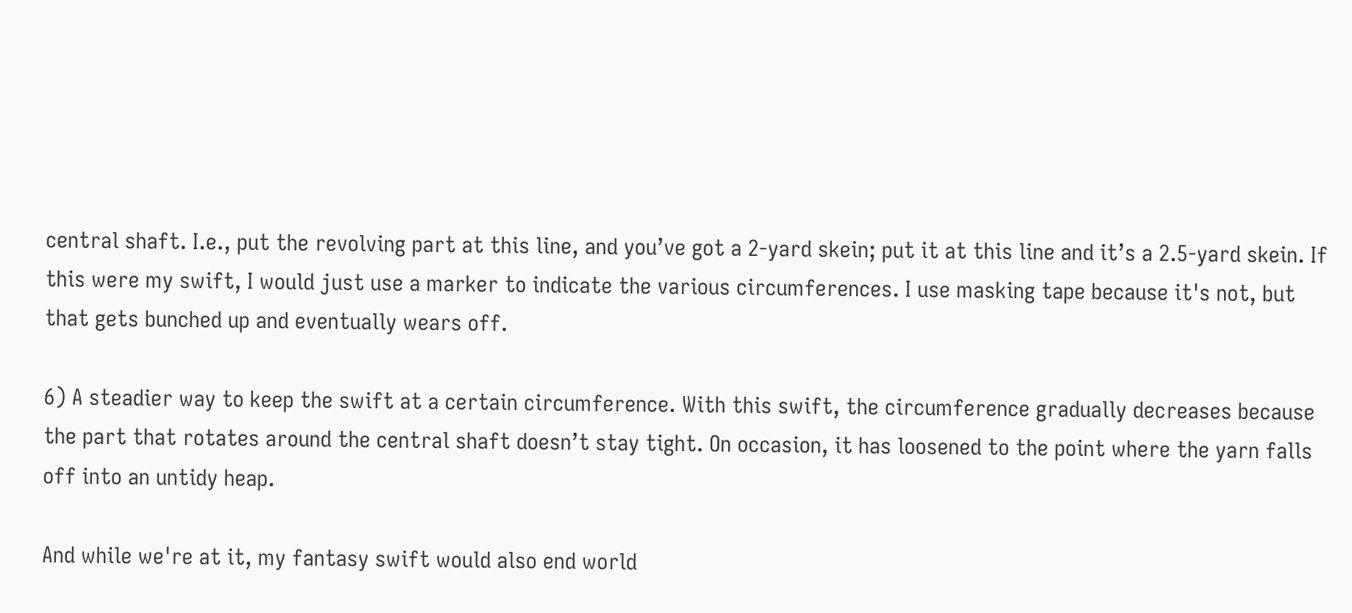central shaft. I.e., put the revolving part at this line, and you’ve got a 2-yard skein; put it at this line and it’s a 2.5-yard skein. If this were my swift, I would just use a marker to indicate the various circumferences. I use masking tape because it's not, but that gets bunched up and eventually wears off.

6) A steadier way to keep the swift at a certain circumference. With this swift, the circumference gradually decreases because the part that rotates around the central shaft doesn’t stay tight. On occasion, it has loosened to the point where the yarn falls off into an untidy heap.

And while we're at it, my fantasy swift would also end world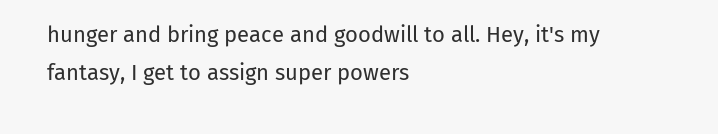hunger and bring peace and goodwill to all. Hey, it's my fantasy, I get to assign super powers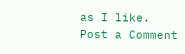as I like.
Post a Comment